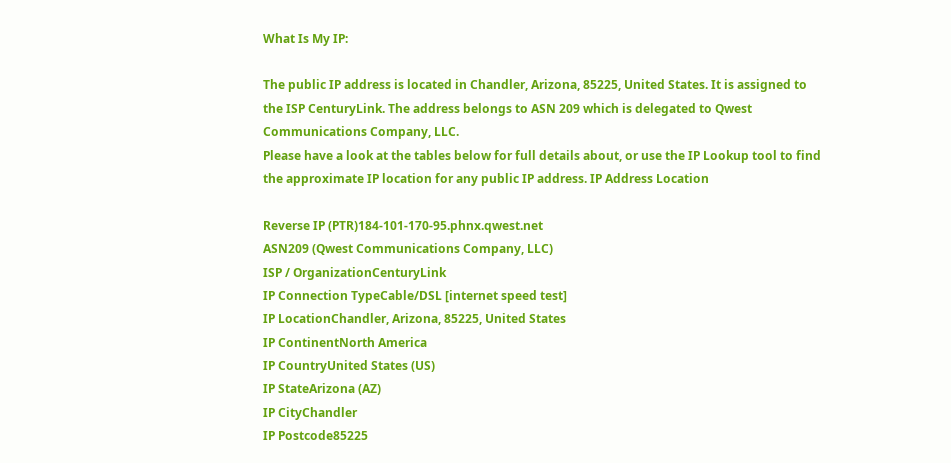What Is My IP:

The public IP address is located in Chandler, Arizona, 85225, United States. It is assigned to the ISP CenturyLink. The address belongs to ASN 209 which is delegated to Qwest Communications Company, LLC.
Please have a look at the tables below for full details about, or use the IP Lookup tool to find the approximate IP location for any public IP address. IP Address Location

Reverse IP (PTR)184-101-170-95.phnx.qwest.net
ASN209 (Qwest Communications Company, LLC)
ISP / OrganizationCenturyLink
IP Connection TypeCable/DSL [internet speed test]
IP LocationChandler, Arizona, 85225, United States
IP ContinentNorth America
IP CountryUnited States (US)
IP StateArizona (AZ)
IP CityChandler
IP Postcode85225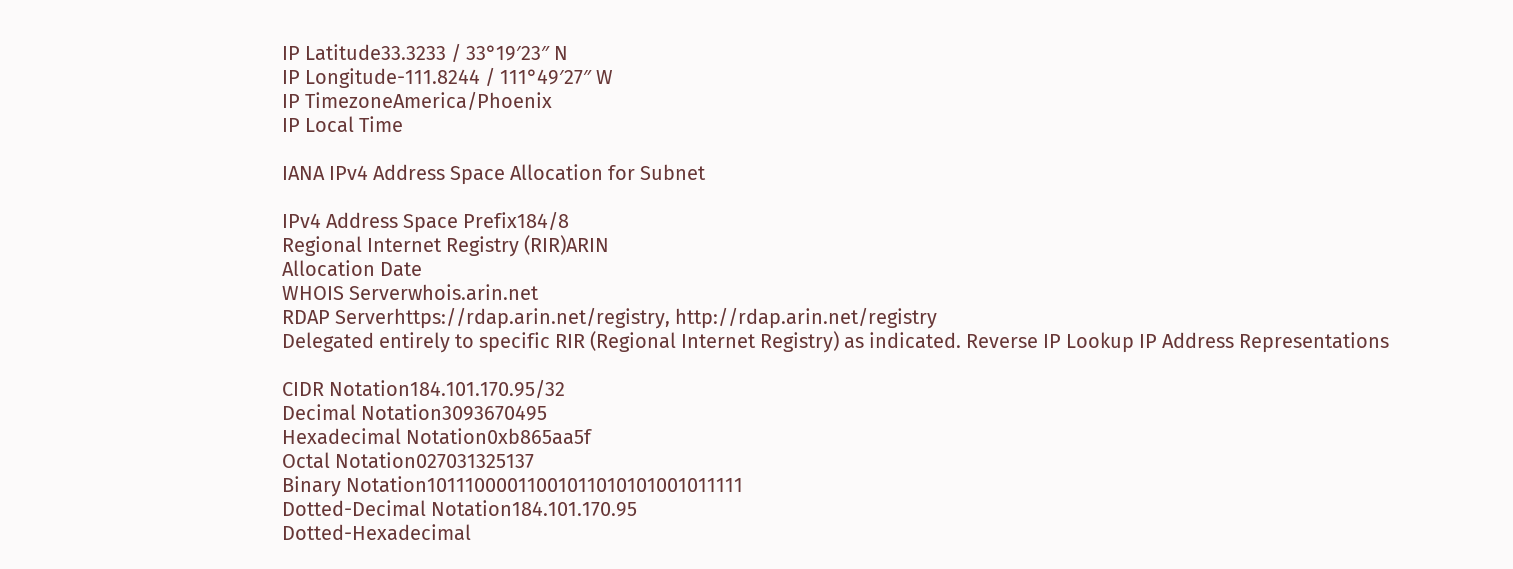IP Latitude33.3233 / 33°19′23″ N
IP Longitude-111.8244 / 111°49′27″ W
IP TimezoneAmerica/Phoenix
IP Local Time

IANA IPv4 Address Space Allocation for Subnet

IPv4 Address Space Prefix184/8
Regional Internet Registry (RIR)ARIN
Allocation Date
WHOIS Serverwhois.arin.net
RDAP Serverhttps://rdap.arin.net/registry, http://rdap.arin.net/registry
Delegated entirely to specific RIR (Regional Internet Registry) as indicated. Reverse IP Lookup IP Address Representations

CIDR Notation184.101.170.95/32
Decimal Notation3093670495
Hexadecimal Notation0xb865aa5f
Octal Notation027031325137
Binary Notation10111000011001011010101001011111
Dotted-Decimal Notation184.101.170.95
Dotted-Hexadecimal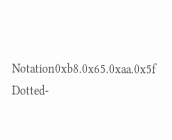Notation0xb8.0x65.0xaa.0x5f
Dotted-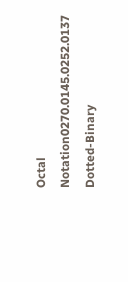Octal Notation0270.0145.0252.0137
Dotted-Binary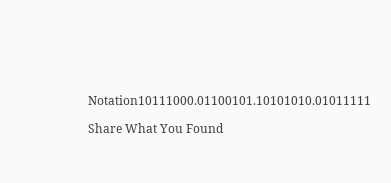Notation10111000.01100101.10101010.01011111

Share What You Found